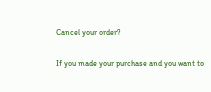Cancel your order?

If you made your purchase and you want to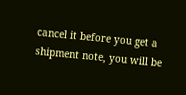cancel it before you get a shipment note, you will be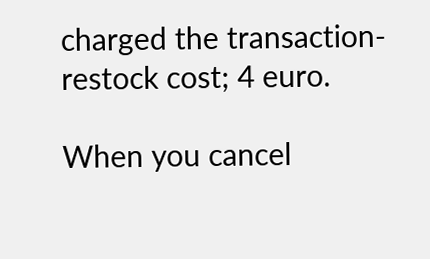charged the transaction-restock cost; 4 euro.

When you cancel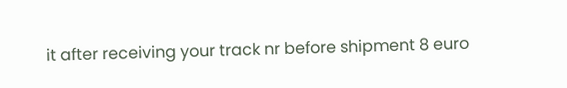it after receiving your track nr before shipment 8 euro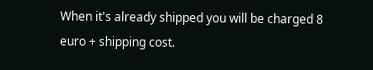When it's already shipped you will be charged 8 euro + shipping cost.